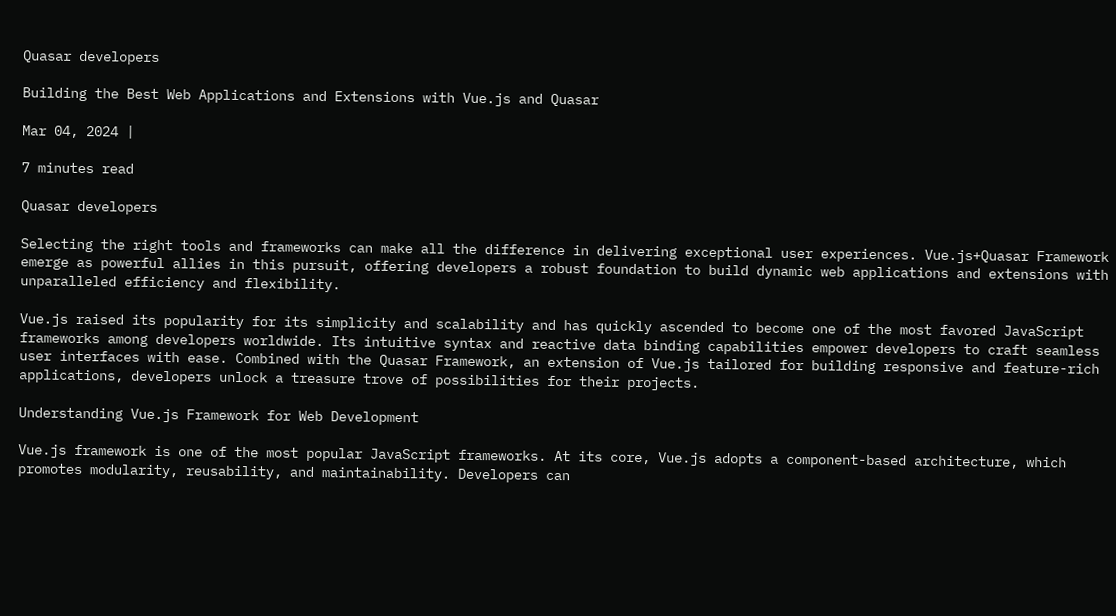Quasar developers

Building the Best Web Applications and Extensions with Vue.js and Quasar

Mar 04, 2024 |

7 minutes read

Quasar developers

Selecting the right tools and frameworks can make all the difference in delivering exceptional user experiences. Vue.js+Quasar Framework emerge as powerful allies in this pursuit, offering developers a robust foundation to build dynamic web applications and extensions with unparalleled efficiency and flexibility.

Vue.js raised its popularity for its simplicity and scalability and has quickly ascended to become one of the most favored JavaScript frameworks among developers worldwide. Its intuitive syntax and reactive data binding capabilities empower developers to craft seamless user interfaces with ease. Combined with the Quasar Framework, an extension of Vue.js tailored for building responsive and feature-rich applications, developers unlock a treasure trove of possibilities for their projects.

Understanding Vue.js Framework for Web Development

Vue.js framework is one of the most popular JavaScript frameworks. At its core, Vue.js adopts a component-based architecture, which promotes modularity, reusability, and maintainability. Developers can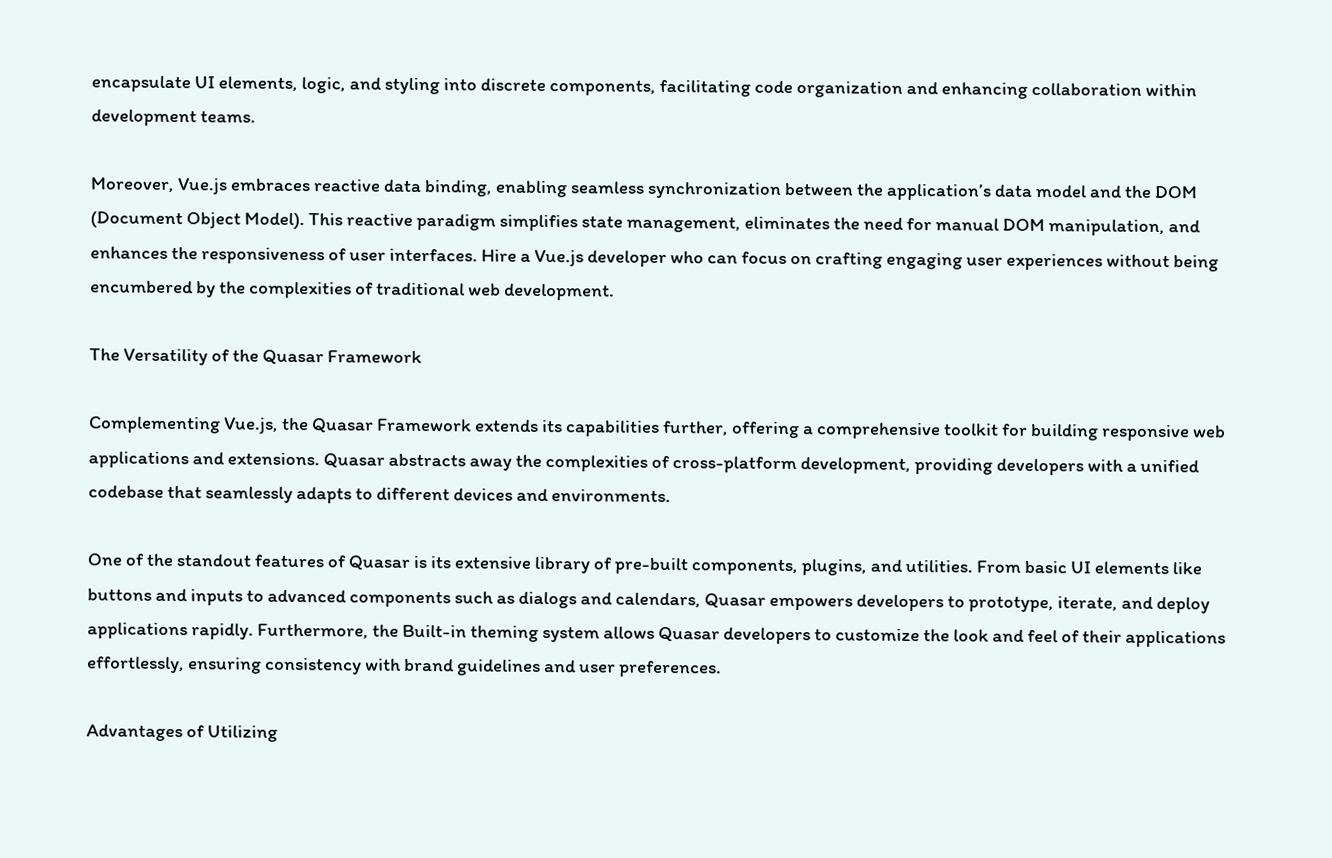encapsulate UI elements, logic, and styling into discrete components, facilitating code organization and enhancing collaboration within development teams.

Moreover, Vue.js embraces reactive data binding, enabling seamless synchronization between the application’s data model and the DOM (Document Object Model). This reactive paradigm simplifies state management, eliminates the need for manual DOM manipulation, and enhances the responsiveness of user interfaces. Hire a Vue.js developer who can focus on crafting engaging user experiences without being encumbered by the complexities of traditional web development.

The Versatility of the Quasar Framework

Complementing Vue.js, the Quasar Framework extends its capabilities further, offering a comprehensive toolkit for building responsive web applications and extensions. Quasar abstracts away the complexities of cross-platform development, providing developers with a unified codebase that seamlessly adapts to different devices and environments.

One of the standout features of Quasar is its extensive library of pre-built components, plugins, and utilities. From basic UI elements like buttons and inputs to advanced components such as dialogs and calendars, Quasar empowers developers to prototype, iterate, and deploy applications rapidly. Furthermore, the Built-in theming system allows Quasar developers to customize the look and feel of their applications effortlessly, ensuring consistency with brand guidelines and user preferences.

Advantages of Utilizing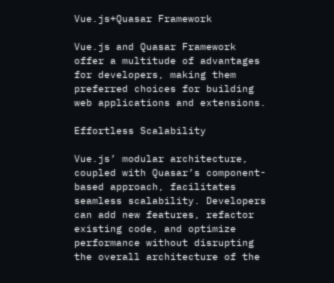Vue.js+Quasar Framework

Vue.js and Quasar Framework offer a multitude of advantages for developers, making them preferred choices for building web applications and extensions.

Effortless Scalability

Vue.js’ modular architecture, coupled with Quasar’s component-based approach, facilitates seamless scalability. Developers can add new features, refactor existing code, and optimize performance without disrupting the overall architecture of the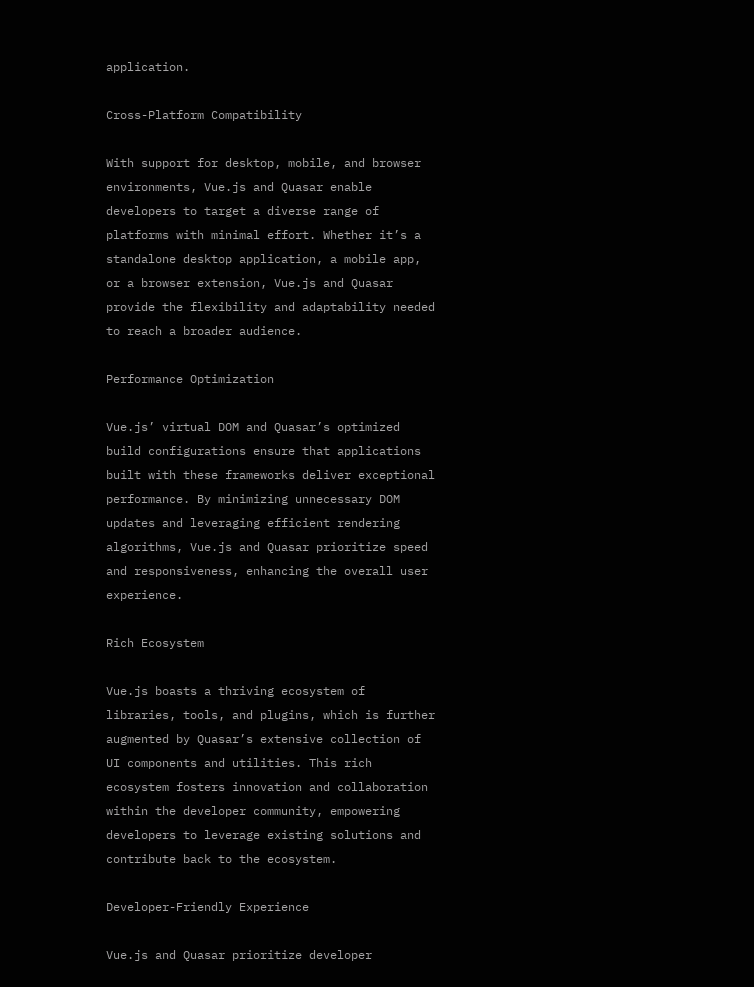application.

Cross-Platform Compatibility

With support for desktop, mobile, and browser environments, Vue.js and Quasar enable developers to target a diverse range of platforms with minimal effort. Whether it’s a standalone desktop application, a mobile app, or a browser extension, Vue.js and Quasar provide the flexibility and adaptability needed to reach a broader audience.

Performance Optimization

Vue.js’ virtual DOM and Quasar’s optimized build configurations ensure that applications built with these frameworks deliver exceptional performance. By minimizing unnecessary DOM updates and leveraging efficient rendering algorithms, Vue.js and Quasar prioritize speed and responsiveness, enhancing the overall user experience.

Rich Ecosystem

Vue.js boasts a thriving ecosystem of libraries, tools, and plugins, which is further augmented by Quasar’s extensive collection of UI components and utilities. This rich ecosystem fosters innovation and collaboration within the developer community, empowering developers to leverage existing solutions and contribute back to the ecosystem.

Developer-Friendly Experience

Vue.js and Quasar prioritize developer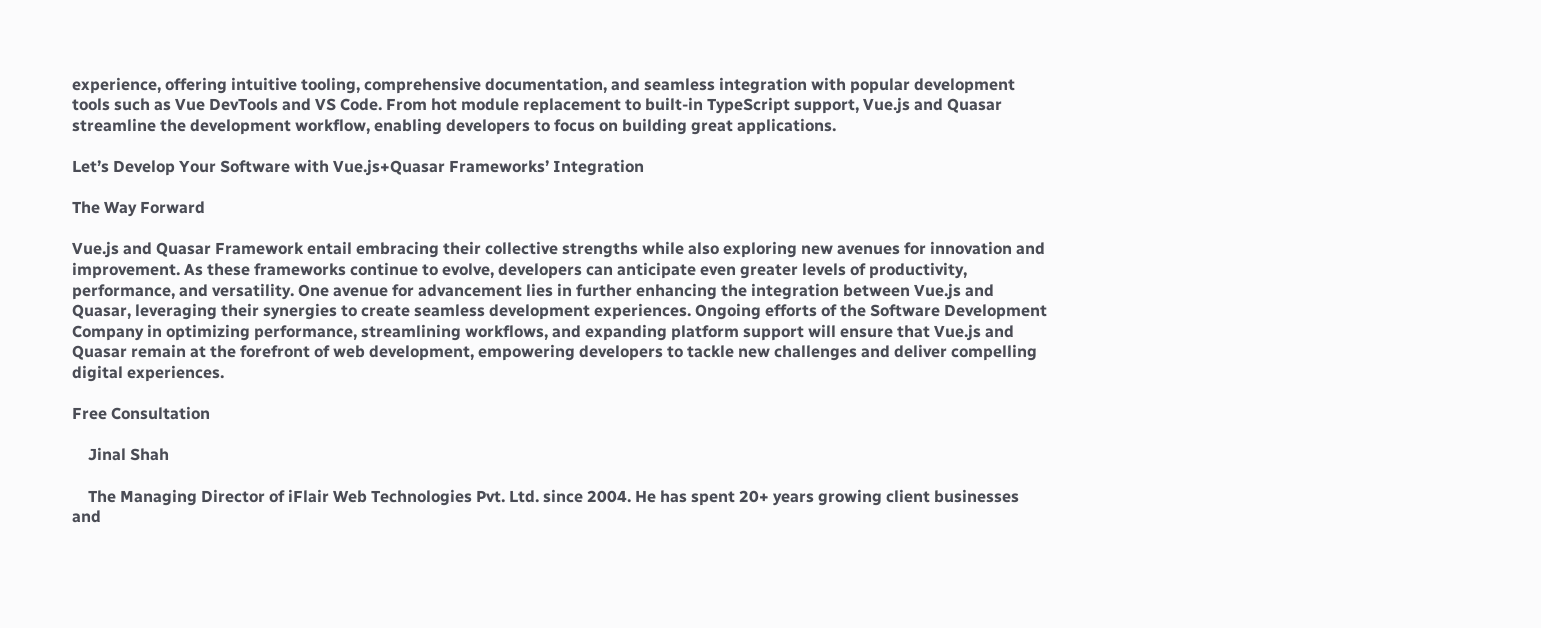experience, offering intuitive tooling, comprehensive documentation, and seamless integration with popular development tools such as Vue DevTools and VS Code. From hot module replacement to built-in TypeScript support, Vue.js and Quasar streamline the development workflow, enabling developers to focus on building great applications.

Let’s Develop Your Software with Vue.js+Quasar Frameworks’ Integration

The Way Forward

Vue.js and Quasar Framework entail embracing their collective strengths while also exploring new avenues for innovation and improvement. As these frameworks continue to evolve, developers can anticipate even greater levels of productivity, performance, and versatility. One avenue for advancement lies in further enhancing the integration between Vue.js and Quasar, leveraging their synergies to create seamless development experiences. Ongoing efforts of the Software Development Company in optimizing performance, streamlining workflows, and expanding platform support will ensure that Vue.js and Quasar remain at the forefront of web development, empowering developers to tackle new challenges and deliver compelling digital experiences.

Free Consultation

    Jinal Shah

    The Managing Director of iFlair Web Technologies Pvt. Ltd. since 2004. He has spent 20+ years growing client businesses and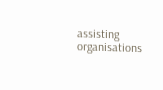assisting organisations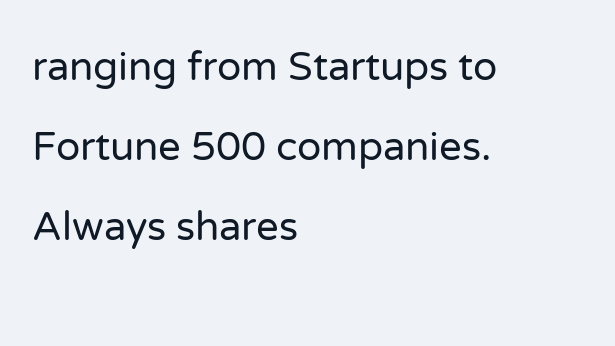ranging from Startups to Fortune 500 companies. Always shares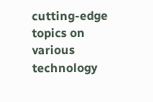cutting-edge topics on various technology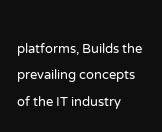platforms, Builds the prevailing concepts of the IT industry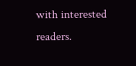with interested readers.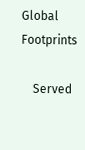Global Footprints

    Served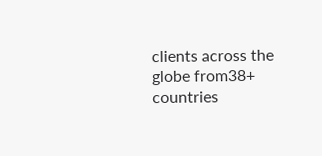clients across the globe from38+ countries